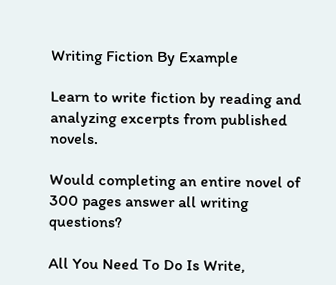Writing Fiction By Example

Learn to write fiction by reading and analyzing excerpts from published novels.

Would completing an entire novel of 300 pages answer all writing questions?

All You Need To Do Is Write,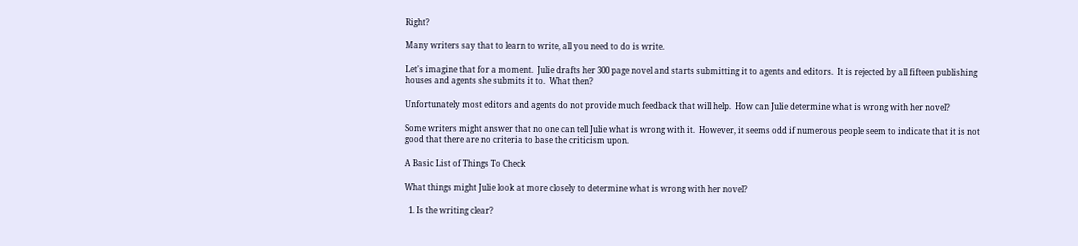Right?

Many writers say that to learn to write, all you need to do is write.

Let's imagine that for a moment.  Julie drafts her 300 page novel and starts submitting it to agents and editors.  It is rejected by all fifteen publishing houses and agents she submits it to.  What then?

Unfortunately most editors and agents do not provide much feedback that will help.  How can Julie determine what is wrong with her novel?

Some writers might answer that no one can tell Julie what is wrong with it.  However, it seems odd if numerous people seem to indicate that it is not good that there are no criteria to base the criticism upon.

A Basic List of Things To Check

What things might Julie look at more closely to determine what is wrong with her novel?

  1. Is the writing clear?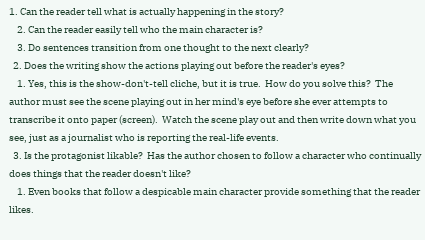1. Can the reader tell what is actually happening in the story?
    2. Can the reader easily tell who the main character is?
    3. Do sentences transition from one thought to the next clearly?
  2. Does the writing show the actions playing out before the reader's eyes?
    1. Yes, this is the show-don't-tell cliche, but it is true.  How do you solve this?  The author must see the scene playing out in her mind's eye before she ever attempts to transcribe it onto paper (screen).  Watch the scene play out and then write down what you see, just as a journalist who is reporting the real-life events.
  3. Is the protagonist likable?  Has the author chosen to follow a character who continually does things that the reader doesn't like?
    1. Even books that follow a despicable main character provide something that the reader likes.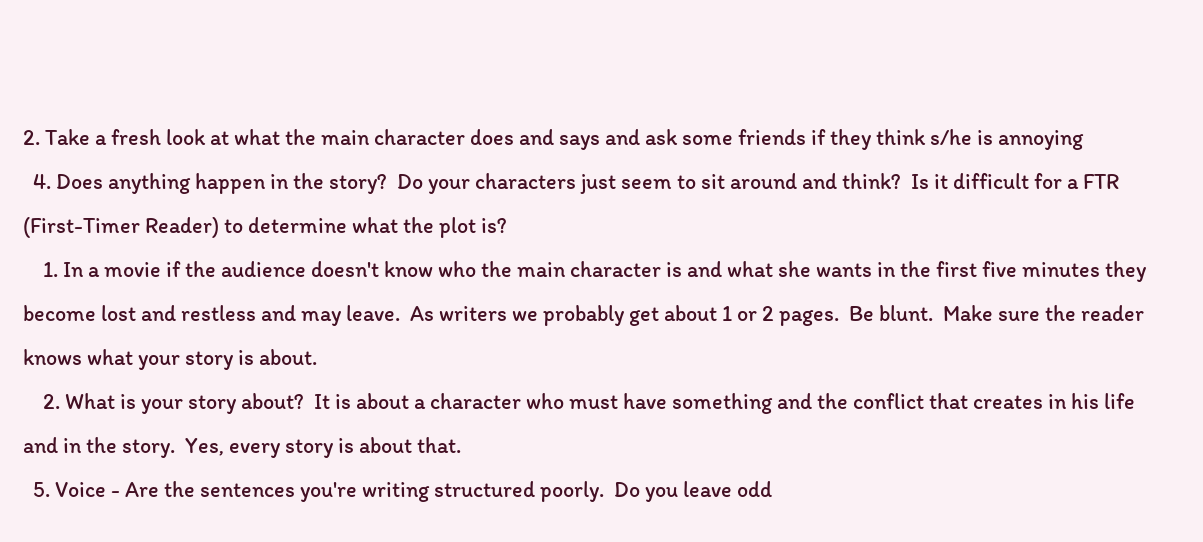2. Take a fresh look at what the main character does and says and ask some friends if they think s/he is annoying
  4. Does anything happen in the story?  Do your characters just seem to sit around and think?  Is it difficult for a FTR (First-Timer Reader) to determine what the plot is?
    1. In a movie if the audience doesn't know who the main character is and what she wants in the first five minutes they become lost and restless and may leave.  As writers we probably get about 1 or 2 pages.  Be blunt.  Make sure the reader knows what your story is about.
    2. What is your story about?  It is about a character who must have something and the conflict that creates in his life and in the story.  Yes, every story is about that.
  5. Voice - Are the sentences you're writing structured poorly.  Do you leave odd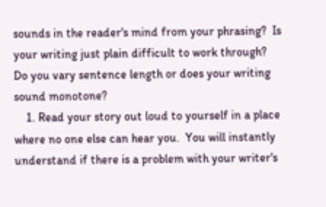sounds in the reader's mind from your phrasing?  Is your writing just plain difficult to work through?  Do you vary sentence length or does your writing sound monotone?
    1. Read your story out loud to yourself in a place where no one else can hear you.  You will instantly understand if there is a problem with your writer's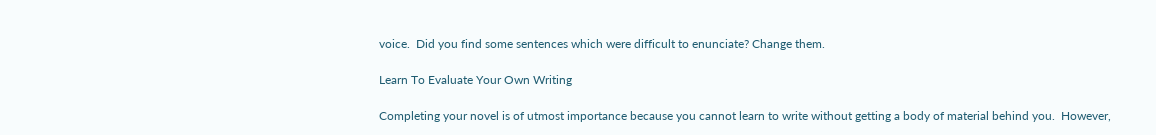voice.  Did you find some sentences which were difficult to enunciate? Change them.

Learn To Evaluate Your Own Writing

Completing your novel is of utmost importance because you cannot learn to write without getting a body of material behind you.  However,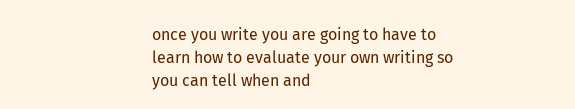once you write you are going to have to learn how to evaluate your own writing so you can tell when and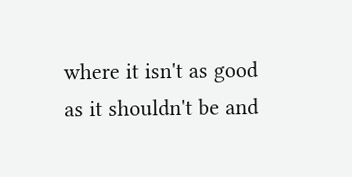where it isn't as good as it shouldn't be and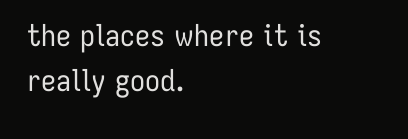the places where it is really good.